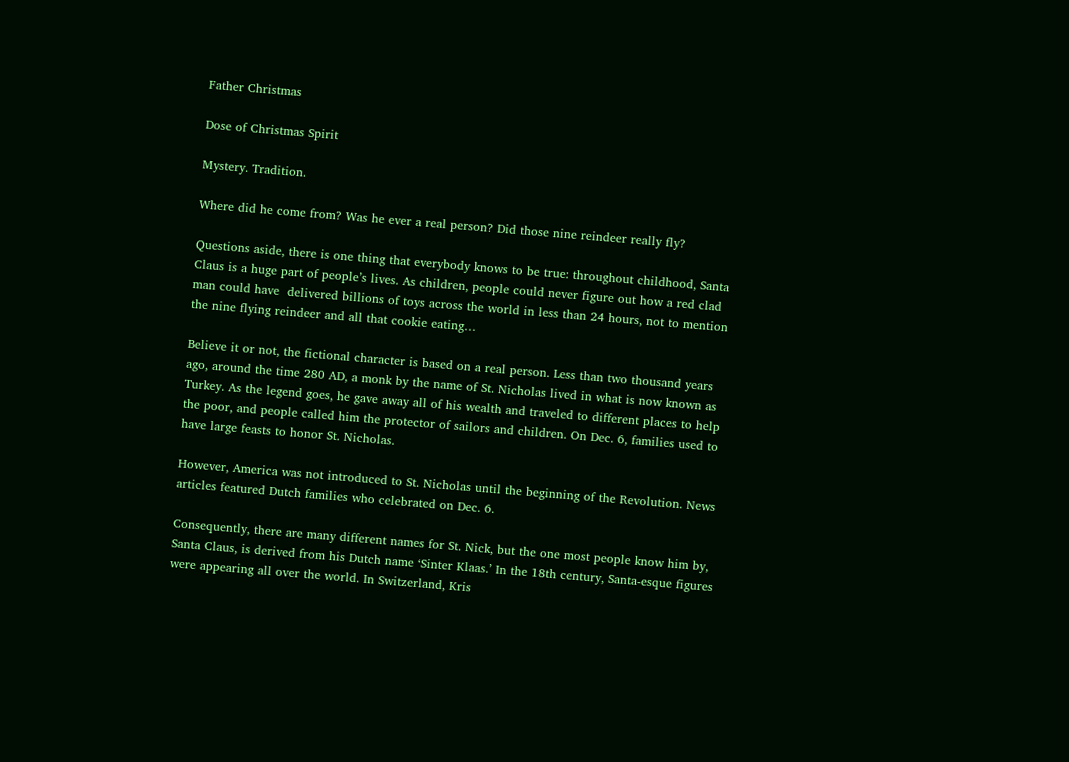Father Christmas

Dose of Christmas Spirit

Mystery. Tradition.

Where did he come from? Was he ever a real person? Did those nine reindeer really fly?

Questions aside, there is one thing that everybody knows to be true: throughout childhood, Santa Claus is a huge part of people’s lives. As children, people could never figure out how a red clad man could have  delivered billions of toys across the world in less than 24 hours, not to mention the nine flying reindeer and all that cookie eating…

Believe it or not, the fictional character is based on a real person. Less than two thousand years ago, around the time 280 AD, a monk by the name of St. Nicholas lived in what is now known as Turkey. As the legend goes, he gave away all of his wealth and traveled to different places to help the poor, and people called him the protector of sailors and children. On Dec. 6, families used to have large feasts to honor St. Nicholas.

However, America was not introduced to St. Nicholas until the beginning of the Revolution. News articles featured Dutch families who celebrated on Dec. 6.

Consequently, there are many different names for St. Nick, but the one most people know him by, Santa Claus, is derived from his Dutch name ‘Sinter Klaas.’ In the 18th century, Santa-esque figures were appearing all over the world. In Switzerland, Kris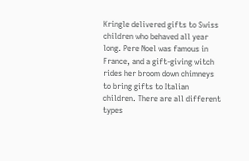Kringle delivered gifts to Swiss children who behaved all year long. Pere Noel was famous in France, and a gift-giving witch rides her broom down chimneys to bring gifts to Italian children. There are all different types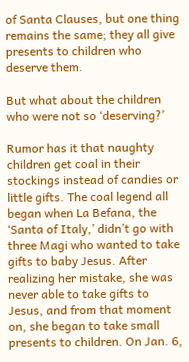of Santa Clauses, but one thing remains the same; they all give presents to children who deserve them.

But what about the children who were not so ‘deserving?’

Rumor has it that naughty children get coal in their stockings instead of candies or little gifts. The coal legend all began when La Befana, the ‘Santa of Italy,’ didn’t go with three Magi who wanted to take gifts to baby Jesus. After realizing her mistake, she was never able to take gifts to Jesus, and from that moment on, she began to take small presents to children. On Jan. 6,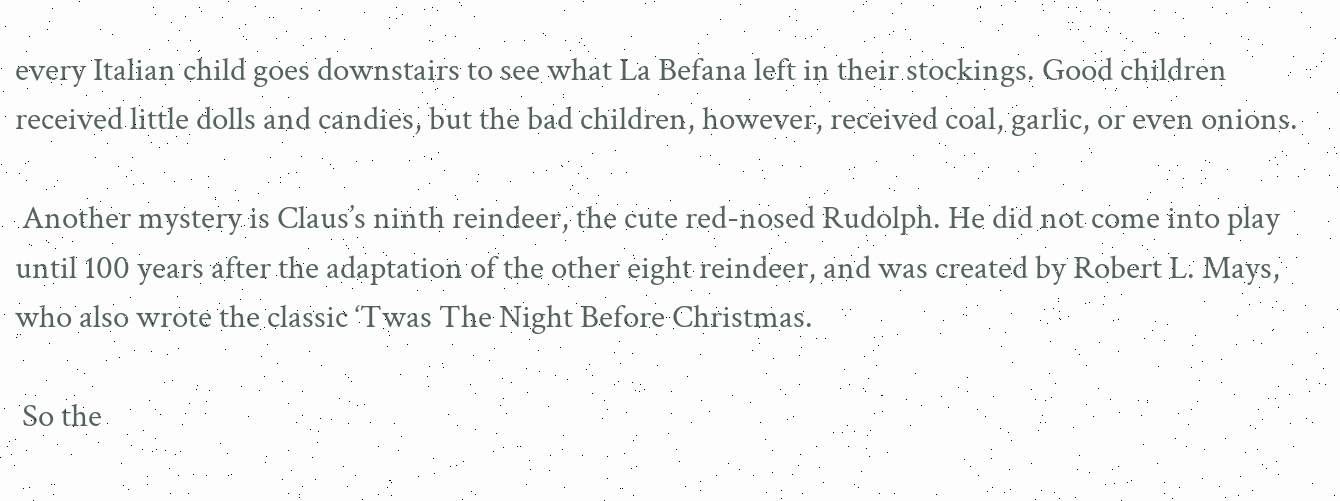every Italian child goes downstairs to see what La Befana left in their stockings. Good children received little dolls and candies, but the bad children, however, received coal, garlic, or even onions.

 Another mystery is Claus’s ninth reindeer, the cute red-nosed Rudolph. He did not come into play until 100 years after the adaptation of the other eight reindeer, and was created by Robert L. Mays, who also wrote the classic ‘Twas The Night Before Christmas.

 So the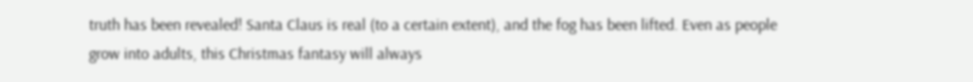truth has been revealed! Santa Claus is real (to a certain extent), and the fog has been lifted. Even as people grow into adults, this Christmas fantasy will always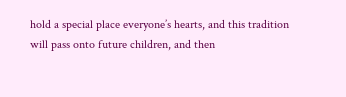hold a special place everyone’s hearts, and this tradition will pass onto future children, and then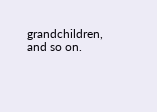grandchildren, and so on.